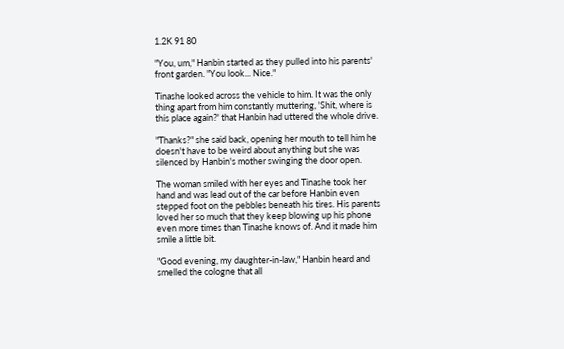1.2K 91 80

"You, um," Hanbin started as they pulled into his parents' front garden. "You look... Nice."

Tinashe looked across the vehicle to him. It was the only thing apart from him constantly muttering, 'Shit, where is this place again?' that Hanbin had uttered the whole drive.

"Thanks?" she said back, opening her mouth to tell him he doesn't have to be weird about anything but she was silenced by Hanbin's mother swinging the door open.

The woman smiled with her eyes and Tinashe took her hand and was lead out of the car before Hanbin even stepped foot on the pebbles beneath his tires. His parents loved her so much that they keep blowing up his phone even more times than Tinashe knows of. And it made him smile a little bit.

"Good evening, my daughter-in-law," Hanbin heard and smelled the cologne that all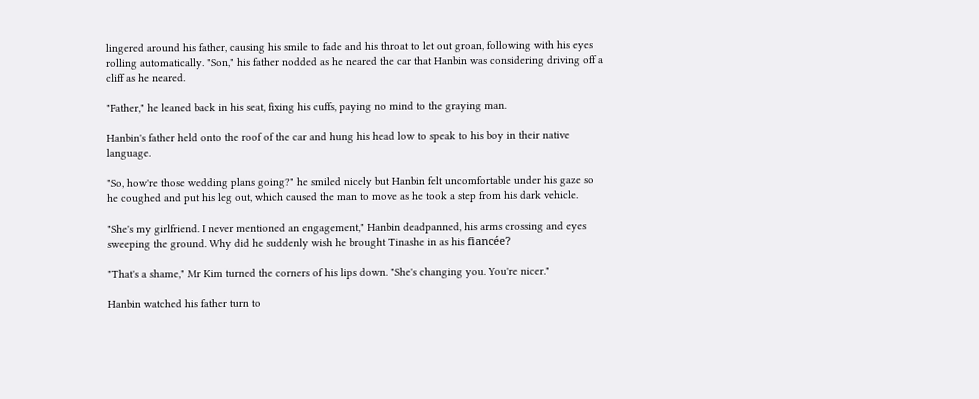lingered around his father, causing his smile to fade and his throat to let out groan, following with his eyes rolling automatically. "Son," his father nodded as he neared the car that Hanbin was considering driving off a cliff as he neared.

"Father," he leaned back in his seat, fixing his cuffs, paying no mind to the graying man.

Hanbin's father held onto the roof of the car and hung his head low to speak to his boy in their native language.

"So, how're those wedding plans going?" he smiled nicely but Hanbin felt uncomfortable under his gaze so he coughed and put his leg out, which caused the man to move as he took a step from his dark vehicle.

"She's my girlfriend. I never mentioned an engagement," Hanbin deadpanned, his arms crossing and eyes sweeping the ground. Why did he suddenly wish he brought Tinashe in as his fiancée?

"That's a shame," Mr Kim turned the corners of his lips down. "She's changing you. You're nicer."

Hanbin watched his father turn to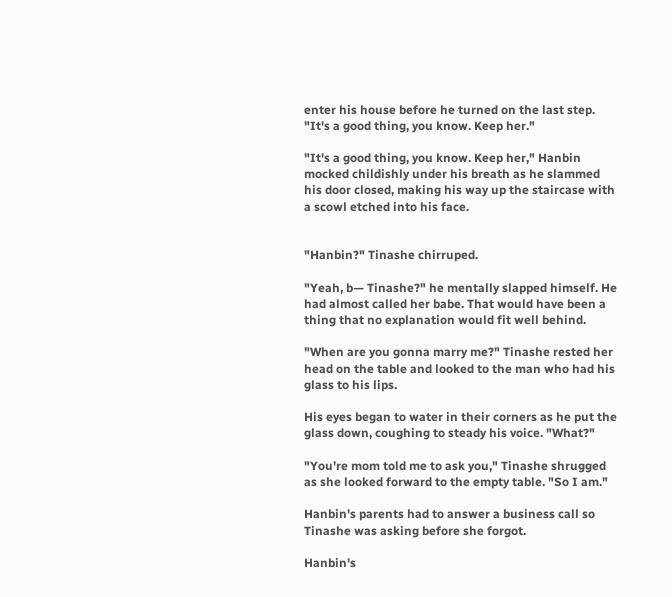enter his house before he turned on the last step. "It's a good thing, you know. Keep her."

"It's a good thing, you know. Keep her," Hanbin mocked childishly under his breath as he slammed his door closed, making his way up the staircase with a scowl etched into his face.


"Hanbin?" Tinashe chirruped.

"Yeah, b— Tinashe?" he mentally slapped himself. He had almost called her babe. That would have been a thing that no explanation would fit well behind.

"When are you gonna marry me?" Tinashe rested her head on the table and looked to the man who had his glass to his lips.

His eyes began to water in their corners as he put the glass down, coughing to steady his voice. "What?"

"You're mom told me to ask you," Tinashe shrugged as she looked forward to the empty table. "So I am."

Hanbin's parents had to answer a business call so Tinashe was asking before she forgot.

Hanbin's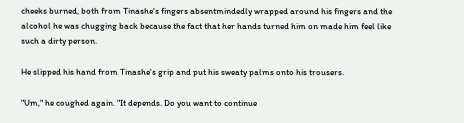cheeks burned, both from Tinashe's fingers absentmindedly wrapped around his fingers and the alcohol he was chugging back because the fact that her hands turned him on made him feel like such a dirty person.

He slipped his hand from Tinashe's grip and put his sweaty palms onto his trousers.

"Um," he coughed again. "It depends. Do you want to continue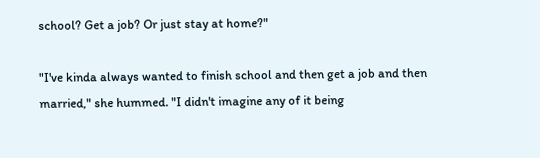school? Get a job? Or just stay at home?"

"I've kinda always wanted to finish school and then get a job and then married," she hummed. "I didn't imagine any of it being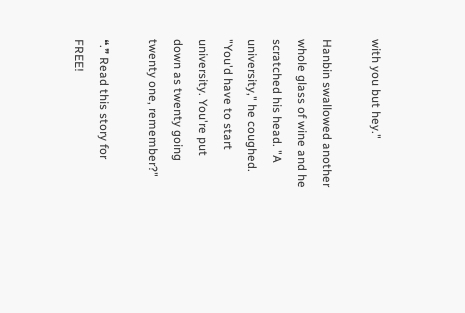with you but hey."

Hanbin swallowed another whole glass of wine and he scratched his head. "A university," he coughed. "You'd have to start university. You're put down as twenty going twenty one, remember?"

❝.❞ Read this story for FREE!